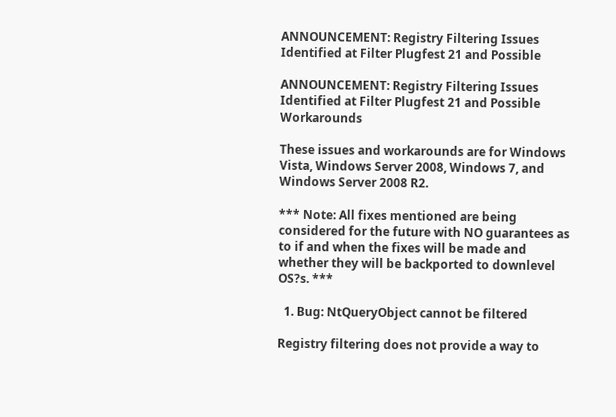ANNOUNCEMENT: Registry Filtering Issues Identified at Filter Plugfest 21 and Possible

ANNOUNCEMENT: Registry Filtering Issues Identified at Filter Plugfest 21 and Possible Workarounds

These issues and workarounds are for Windows Vista, Windows Server 2008, Windows 7, and Windows Server 2008 R2.

*** Note: All fixes mentioned are being considered for the future with NO guarantees as to if and when the fixes will be made and whether they will be backported to downlevel OS?s. ***

  1. Bug: NtQueryObject cannot be filtered

Registry filtering does not provide a way to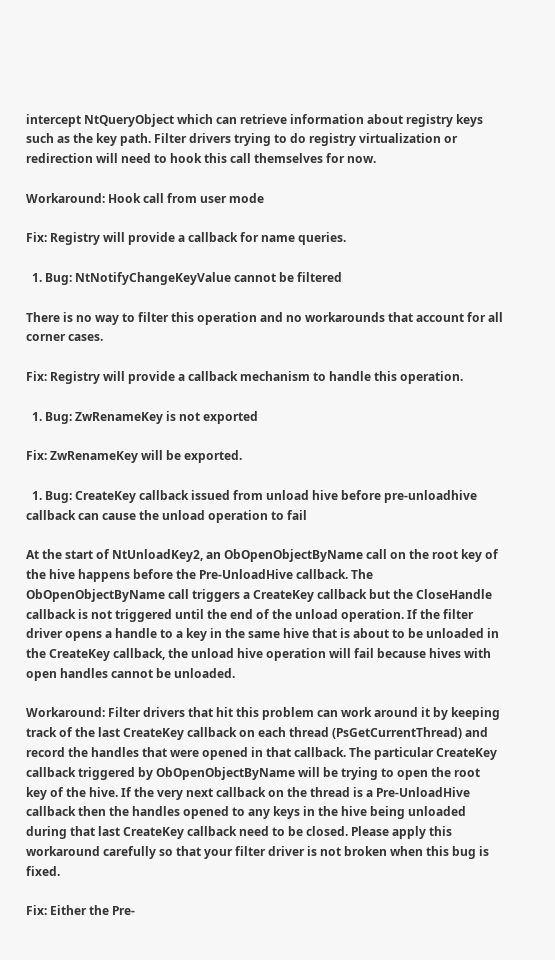intercept NtQueryObject which can retrieve information about registry keys such as the key path. Filter drivers trying to do registry virtualization or redirection will need to hook this call themselves for now.

Workaround: Hook call from user mode

Fix: Registry will provide a callback for name queries.

  1. Bug: NtNotifyChangeKeyValue cannot be filtered

There is no way to filter this operation and no workarounds that account for all corner cases.

Fix: Registry will provide a callback mechanism to handle this operation.

  1. Bug: ZwRenameKey is not exported

Fix: ZwRenameKey will be exported.

  1. Bug: CreateKey callback issued from unload hive before pre-unloadhive callback can cause the unload operation to fail

At the start of NtUnloadKey2, an ObOpenObjectByName call on the root key of the hive happens before the Pre-UnloadHive callback. The ObOpenObjectByName call triggers a CreateKey callback but the CloseHandle callback is not triggered until the end of the unload operation. If the filter driver opens a handle to a key in the same hive that is about to be unloaded in the CreateKey callback, the unload hive operation will fail because hives with open handles cannot be unloaded.

Workaround: Filter drivers that hit this problem can work around it by keeping track of the last CreateKey callback on each thread (PsGetCurrentThread) and record the handles that were opened in that callback. The particular CreateKey callback triggered by ObOpenObjectByName will be trying to open the root key of the hive. If the very next callback on the thread is a Pre-UnloadHive callback then the handles opened to any keys in the hive being unloaded during that last CreateKey callback need to be closed. Please apply this workaround carefully so that your filter driver is not broken when this bug is fixed.

Fix: Either the Pre-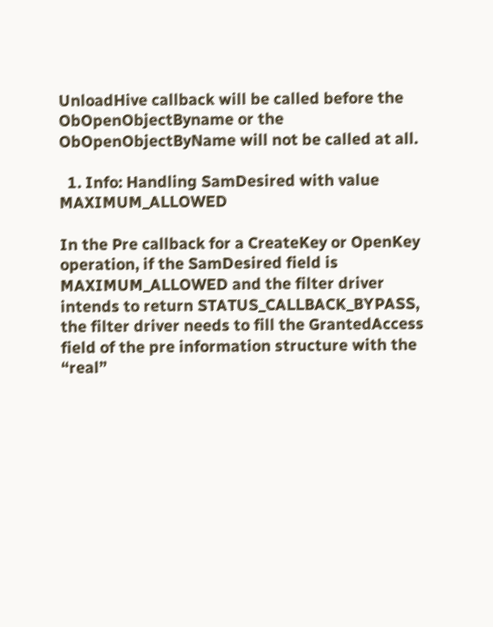UnloadHive callback will be called before the ObOpenObjectByname or the ObOpenObjectByName will not be called at all.

  1. Info: Handling SamDesired with value MAXIMUM_ALLOWED

In the Pre callback for a CreateKey or OpenKey operation, if the SamDesired field is MAXIMUM_ALLOWED and the filter driver intends to return STATUS_CALLBACK_BYPASS, the filter driver needs to fill the GrantedAccess field of the pre information structure with the “real”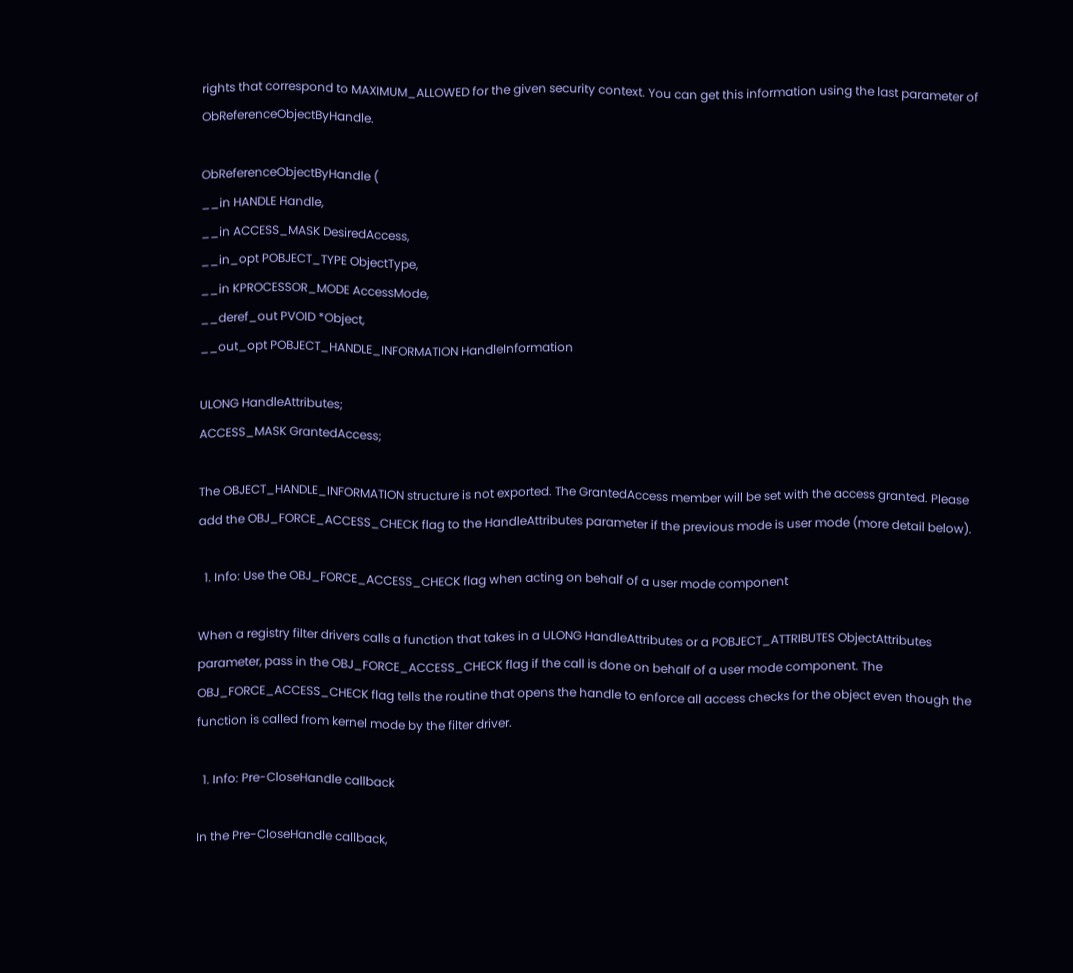rights that correspond to MAXIMUM_ALLOWED for the given security context. You can get this information using the last parameter of ObReferenceObjectByHandle.

ObReferenceObjectByHandle (
__in HANDLE Handle,
__in ACCESS_MASK DesiredAccess,
__in_opt POBJECT_TYPE ObjectType,
__in KPROCESSOR_MODE AccessMode,
__deref_out PVOID *Object,
__out_opt POBJECT_HANDLE_INFORMATION HandleInformation

ULONG HandleAttributes;
ACCESS_MASK GrantedAccess;

The OBJECT_HANDLE_INFORMATION structure is not exported. The GrantedAccess member will be set with the access granted. Please add the OBJ_FORCE_ACCESS_CHECK flag to the HandleAttributes parameter if the previous mode is user mode (more detail below).

  1. Info: Use the OBJ_FORCE_ACCESS_CHECK flag when acting on behalf of a user mode component

When a registry filter drivers calls a function that takes in a ULONG HandleAttributes or a POBJECT_ATTRIBUTES ObjectAttributes parameter, pass in the OBJ_FORCE_ACCESS_CHECK flag if the call is done on behalf of a user mode component. The OBJ_FORCE_ACCESS_CHECK flag tells the routine that opens the handle to enforce all access checks for the object even though the function is called from kernel mode by the filter driver.

  1. Info: Pre-CloseHandle callback

In the Pre-CloseHandle callback,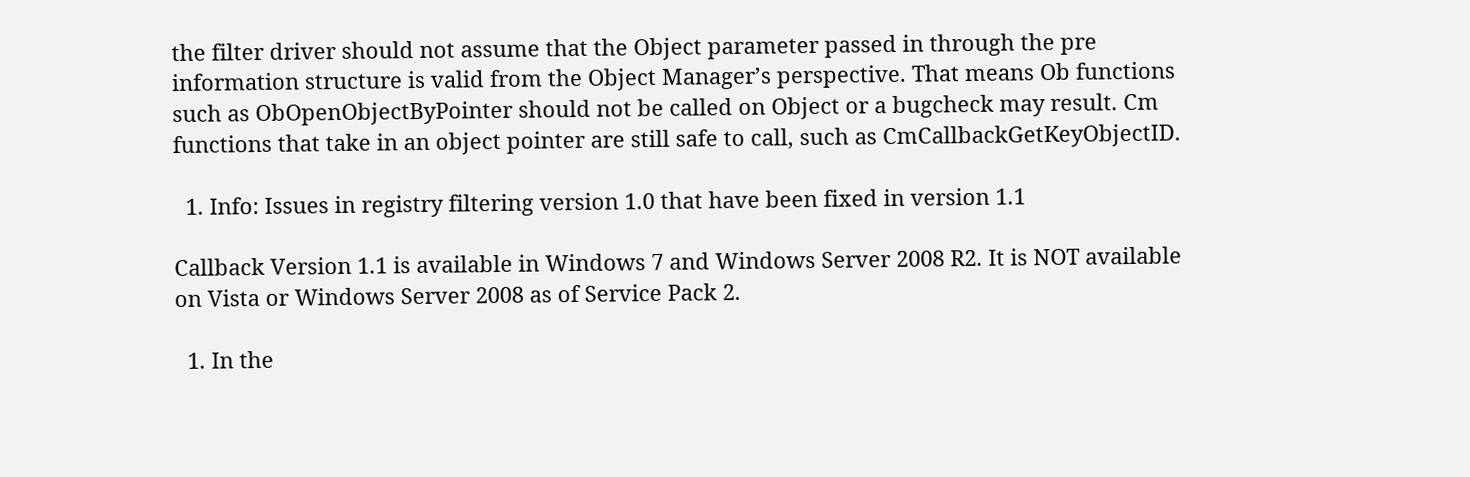the filter driver should not assume that the Object parameter passed in through the pre information structure is valid from the Object Manager’s perspective. That means Ob functions such as ObOpenObjectByPointer should not be called on Object or a bugcheck may result. Cm functions that take in an object pointer are still safe to call, such as CmCallbackGetKeyObjectID.

  1. Info: Issues in registry filtering version 1.0 that have been fixed in version 1.1

Callback Version 1.1 is available in Windows 7 and Windows Server 2008 R2. It is NOT available on Vista or Windows Server 2008 as of Service Pack 2.

  1. In the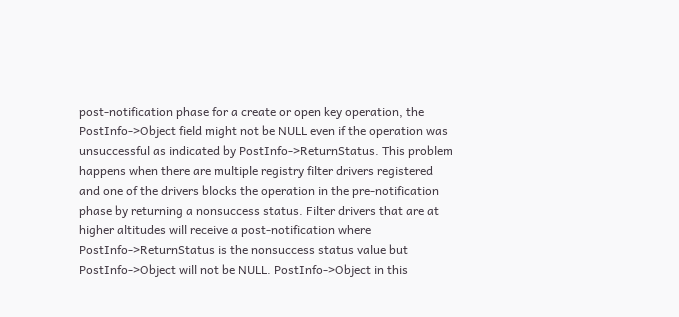post-notification phase for a create or open key operation, the PostInfo->Object field might not be NULL even if the operation was unsuccessful as indicated by PostInfo->ReturnStatus. This problem happens when there are multiple registry filter drivers registered and one of the drivers blocks the operation in the pre-notification phase by returning a nonsuccess status. Filter drivers that are at higher altitudes will receive a post-notification where PostInfo->ReturnStatus is the nonsuccess status value but PostInfo->Object will not be NULL. PostInfo->Object in this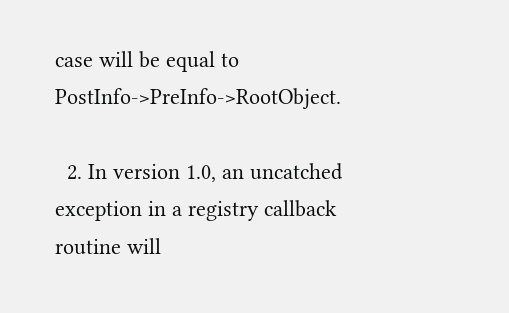case will be equal to PostInfo->PreInfo->RootObject.

  2. In version 1.0, an uncatched exception in a registry callback routine will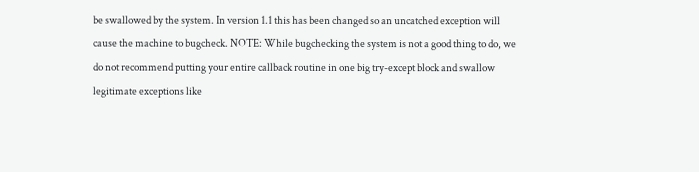be swallowed by the system. In version 1.1 this has been changed so an uncatched exception will cause the machine to bugcheck. NOTE: While bugchecking the system is not a good thing to do, we do not recommend putting your entire callback routine in one big try-except block and swallow legitimate exceptions like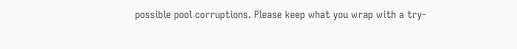possible pool corruptions. Please keep what you wrap with a try-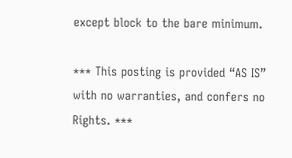except block to the bare minimum.

*** This posting is provided “AS IS” with no warranties, and confers no Rights. ***